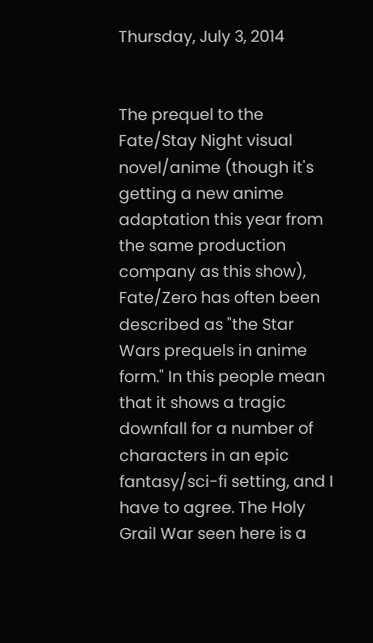Thursday, July 3, 2014


The prequel to the Fate/Stay Night visual novel/anime (though it's getting a new anime adaptation this year from the same production company as this show), Fate/Zero has often been described as "the Star Wars prequels in anime form." In this people mean that it shows a tragic downfall for a number of characters in an epic fantasy/sci-fi setting, and I have to agree. The Holy Grail War seen here is a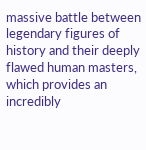massive battle between legendary figures of history and their deeply flawed human masters, which provides an incredibly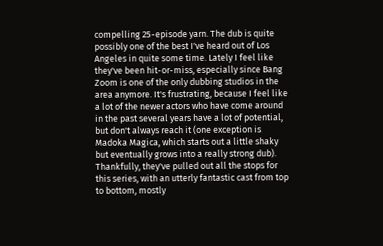compelling 25-episode yarn. The dub is quite possibly one of the best I've heard out of Los Angeles in quite some time. Lately I feel like they've been hit-or-miss, especially since Bang Zoom is one of the only dubbing studios in the area anymore. It's frustrating, because I feel like a lot of the newer actors who have come around in the past several years have a lot of potential, but don't always reach it (one exception is Madoka Magica, which starts out a little shaky but eventually grows into a really strong dub). Thankfully, they've pulled out all the stops for this series, with an utterly fantastic cast from top to bottom, mostly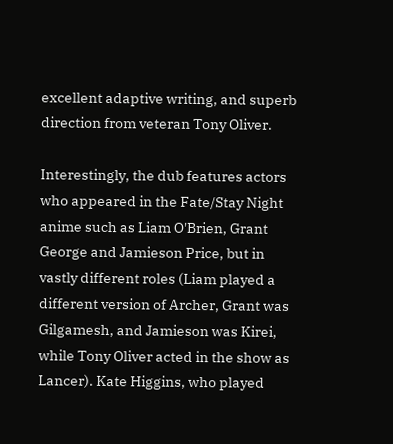excellent adaptive writing, and superb direction from veteran Tony Oliver.

Interestingly, the dub features actors who appeared in the Fate/Stay Night anime such as Liam O'Brien, Grant George and Jamieson Price, but in vastly different roles (Liam played a different version of Archer, Grant was Gilgamesh, and Jamieson was Kirei, while Tony Oliver acted in the show as Lancer). Kate Higgins, who played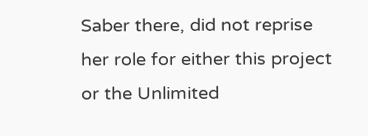Saber there, did not reprise her role for either this project or the Unlimited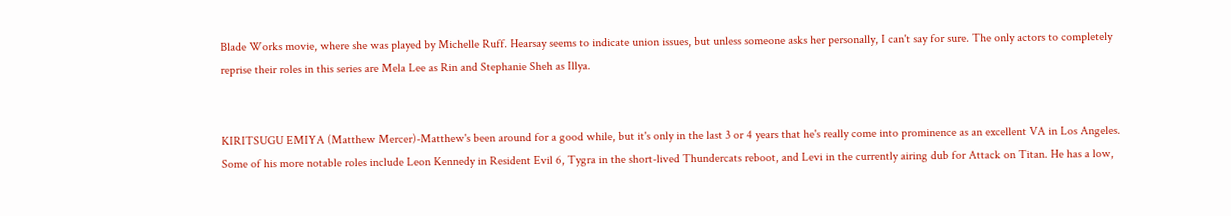Blade Works movie, where she was played by Michelle Ruff. Hearsay seems to indicate union issues, but unless someone asks her personally, I can't say for sure. The only actors to completely reprise their roles in this series are Mela Lee as Rin and Stephanie Sheh as Illya.


KIRITSUGU EMIYA (Matthew Mercer)-Matthew's been around for a good while, but it's only in the last 3 or 4 years that he's really come into prominence as an excellent VA in Los Angeles. Some of his more notable roles include Leon Kennedy in Resident Evil 6, Tygra in the short-lived Thundercats reboot, and Levi in the currently airing dub for Attack on Titan. He has a low,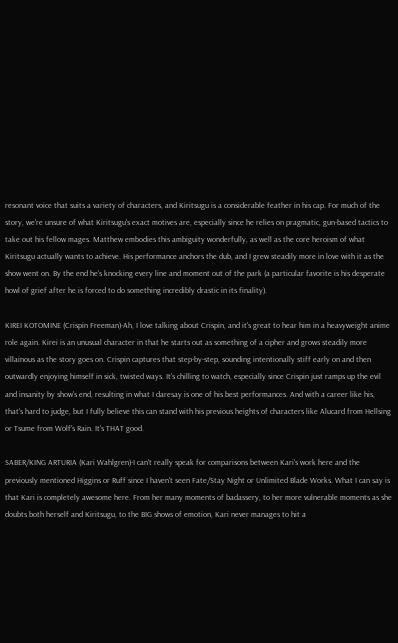resonant voice that suits a variety of characters, and Kiritsugu is a considerable feather in his cap. For much of the story, we're unsure of what Kiritsugu's exact motives are, especially since he relies on pragmatic, gun-based tactics to take out his fellow mages. Matthew embodies this ambiguity wonderfully, as well as the core heroism of what Kiritsugu actually wants to achieve. His performance anchors the dub, and I grew steadily more in love with it as the show went on. By the end he's knocking every line and moment out of the park (a particular favorite is his desperate howl of grief after he is forced to do something incredibly drastic in its finality).

KIREI KOTOMINE (Crispin Freeman)-Ah, I love talking about Crispin, and it's great to hear him in a heavyweight anime role again. Kirei is an unusual character in that he starts out as something of a cipher and grows steadily more villainous as the story goes on. Crispin captures that step-by-step, sounding intentionally stiff early on and then outwardly enjoying himself in sick, twisted ways. It's chilling to watch, especially since Crispin just ramps up the evil and insanity by show's end, resulting in what I daresay is one of his best performances. And with a career like his, that's hard to judge, but I fully believe this can stand with his previous heights of characters like Alucard from Hellsing or Tsume from Wolf's Rain. It's THAT good.

SABER/KING ARTURIA (Kari Wahlgren)-I can't really speak for comparisons between Kari's work here and the previously mentioned Higgins or Ruff since I haven't seen Fate/Stay Night or Unlimited Blade Works. What I can say is that Kari is completely awesome here. From her many moments of badassery, to her more vulnerable moments as she doubts both herself and Kiritsugu, to the BIG shows of emotion, Kari never manages to hit a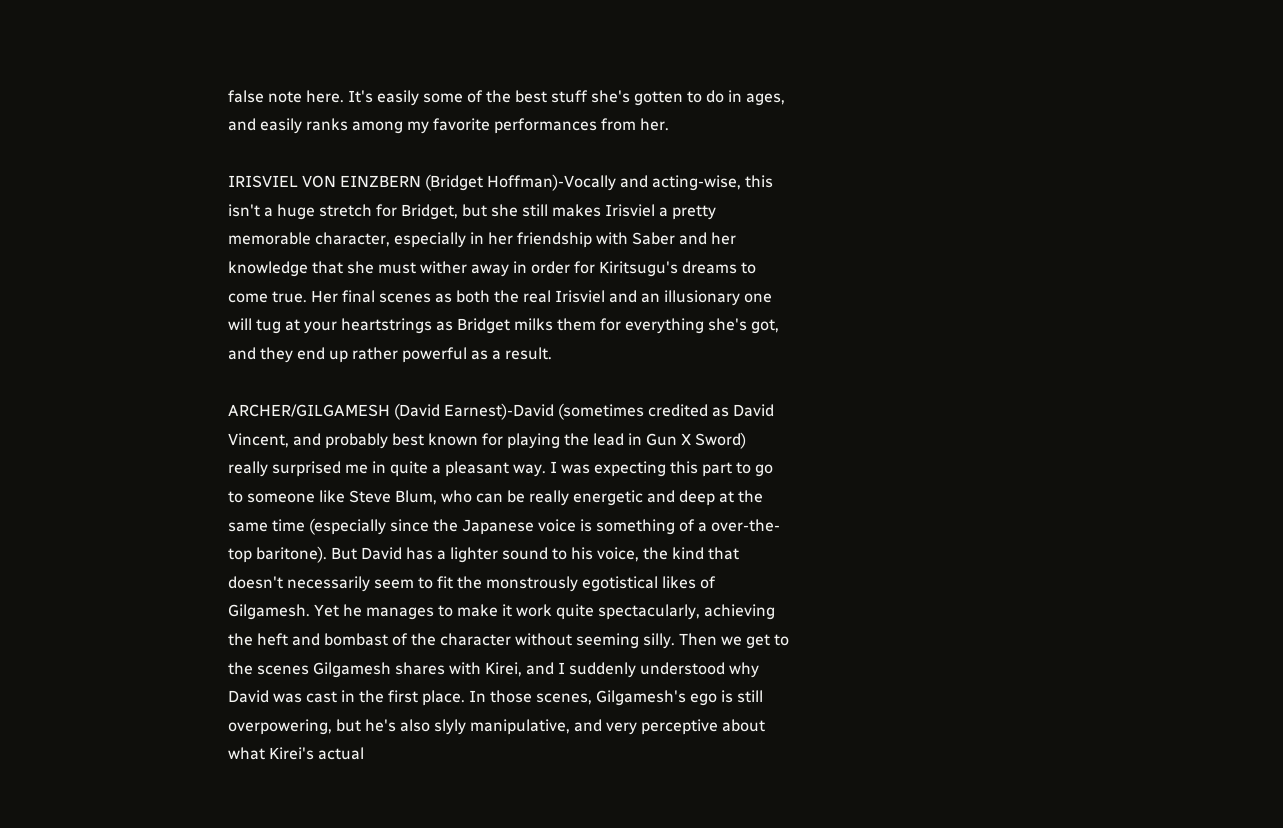false note here. It's easily some of the best stuff she's gotten to do in ages, and easily ranks among my favorite performances from her.

IRISVIEL VON EINZBERN (Bridget Hoffman)-Vocally and acting-wise, this isn't a huge stretch for Bridget, but she still makes Irisviel a pretty memorable character, especially in her friendship with Saber and her knowledge that she must wither away in order for Kiritsugu's dreams to come true. Her final scenes as both the real Irisviel and an illusionary one will tug at your heartstrings as Bridget milks them for everything she's got, and they end up rather powerful as a result.

ARCHER/GILGAMESH (David Earnest)-David (sometimes credited as David Vincent, and probably best known for playing the lead in Gun X Sword) really surprised me in quite a pleasant way. I was expecting this part to go to someone like Steve Blum, who can be really energetic and deep at the same time (especially since the Japanese voice is something of a over-the-top baritone). But David has a lighter sound to his voice, the kind that doesn't necessarily seem to fit the monstrously egotistical likes of Gilgamesh. Yet he manages to make it work quite spectacularly, achieving the heft and bombast of the character without seeming silly. Then we get to the scenes Gilgamesh shares with Kirei, and I suddenly understood why David was cast in the first place. In those scenes, Gilgamesh's ego is still overpowering, but he's also slyly manipulative, and very perceptive about what Kirei's actual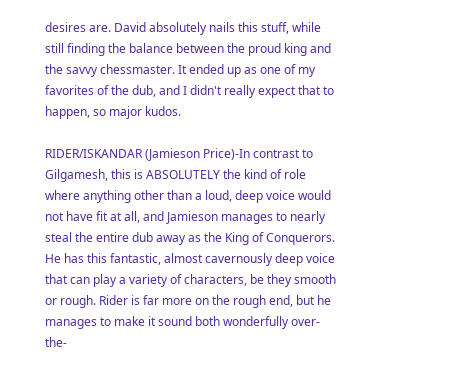desires are. David absolutely nails this stuff, while still finding the balance between the proud king and the savvy chessmaster. It ended up as one of my favorites of the dub, and I didn't really expect that to happen, so major kudos.

RIDER/ISKANDAR (Jamieson Price)-In contrast to Gilgamesh, this is ABSOLUTELY the kind of role where anything other than a loud, deep voice would not have fit at all, and Jamieson manages to nearly steal the entire dub away as the King of Conquerors. He has this fantastic, almost cavernously deep voice that can play a variety of characters, be they smooth or rough. Rider is far more on the rough end, but he manages to make it sound both wonderfully over-the-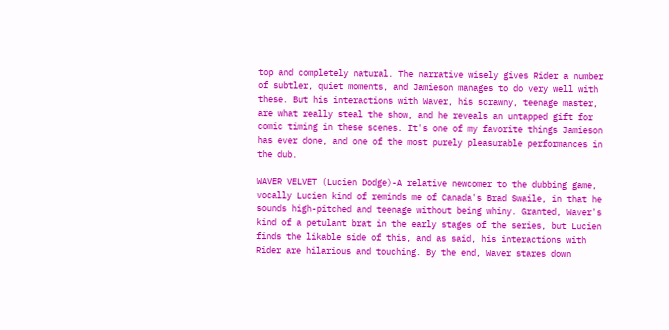top and completely natural. The narrative wisely gives Rider a number of subtler, quiet moments, and Jamieson manages to do very well with these. But his interactions with Waver, his scrawny, teenage master, are what really steal the show, and he reveals an untapped gift for comic timing in these scenes. It's one of my favorite things Jamieson has ever done, and one of the most purely pleasurable performances in the dub.

WAVER VELVET (Lucien Dodge)-A relative newcomer to the dubbing game, vocally Lucien kind of reminds me of Canada's Brad Swaile, in that he sounds high-pitched and teenage without being whiny. Granted, Waver's kind of a petulant brat in the early stages of the series, but Lucien finds the likable side of this, and as said, his interactions with Rider are hilarious and touching. By the end, Waver stares down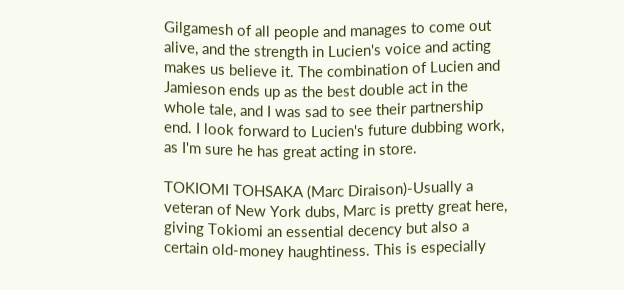Gilgamesh of all people and manages to come out alive, and the strength in Lucien's voice and acting makes us believe it. The combination of Lucien and Jamieson ends up as the best double act in the whole tale, and I was sad to see their partnership end. I look forward to Lucien's future dubbing work, as I'm sure he has great acting in store.

TOKIOMI TOHSAKA (Marc Diraison)-Usually a veteran of New York dubs, Marc is pretty great here, giving Tokiomi an essential decency but also a certain old-money haughtiness. This is especially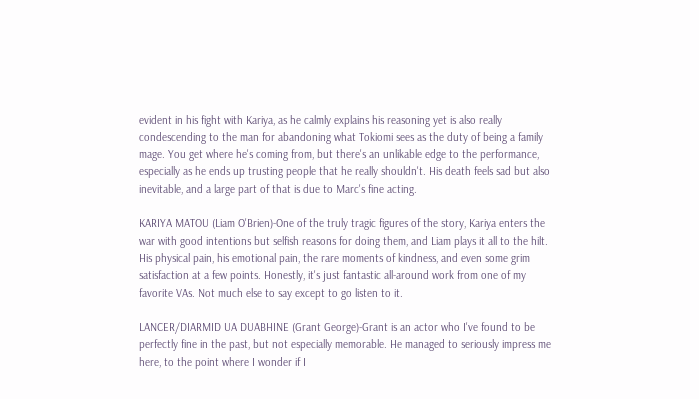evident in his fight with Kariya, as he calmly explains his reasoning yet is also really condescending to the man for abandoning what Tokiomi sees as the duty of being a family mage. You get where he's coming from, but there's an unlikable edge to the performance, especially as he ends up trusting people that he really shouldn't. His death feels sad but also inevitable, and a large part of that is due to Marc's fine acting.

KARIYA MATOU (Liam O'Brien)-One of the truly tragic figures of the story, Kariya enters the war with good intentions but selfish reasons for doing them, and Liam plays it all to the hilt. His physical pain, his emotional pain, the rare moments of kindness, and even some grim satisfaction at a few points. Honestly, it's just fantastic all-around work from one of my favorite VAs. Not much else to say except to go listen to it.

LANCER/DIARMID UA DUABHINE (Grant George)-Grant is an actor who I've found to be perfectly fine in the past, but not especially memorable. He managed to seriously impress me here, to the point where I wonder if I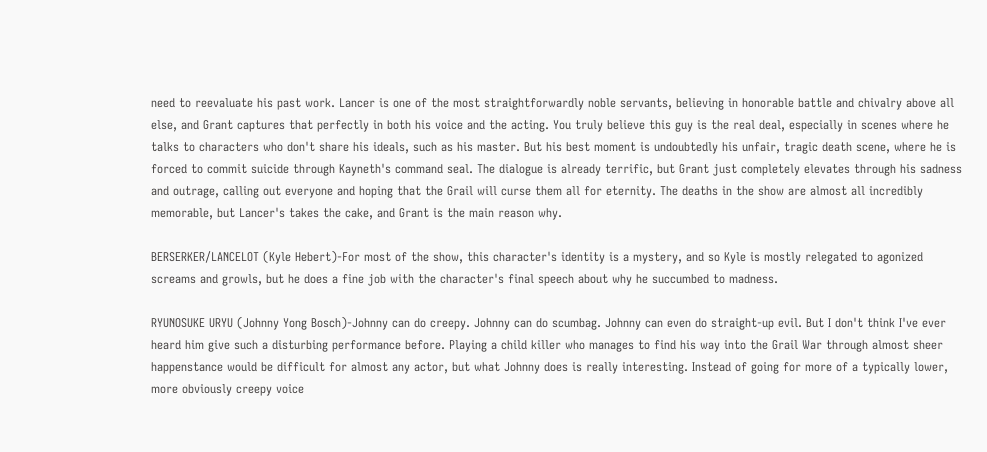need to reevaluate his past work. Lancer is one of the most straightforwardly noble servants, believing in honorable battle and chivalry above all else, and Grant captures that perfectly in both his voice and the acting. You truly believe this guy is the real deal, especially in scenes where he talks to characters who don't share his ideals, such as his master. But his best moment is undoubtedly his unfair, tragic death scene, where he is forced to commit suicide through Kayneth's command seal. The dialogue is already terrific, but Grant just completely elevates through his sadness and outrage, calling out everyone and hoping that the Grail will curse them all for eternity. The deaths in the show are almost all incredibly memorable, but Lancer's takes the cake, and Grant is the main reason why.

BERSERKER/LANCELOT (Kyle Hebert)-For most of the show, this character's identity is a mystery, and so Kyle is mostly relegated to agonized screams and growls, but he does a fine job with the character's final speech about why he succumbed to madness.

RYUNOSUKE URYU (Johnny Yong Bosch)-Johnny can do creepy. Johnny can do scumbag. Johnny can even do straight-up evil. But I don't think I've ever heard him give such a disturbing performance before. Playing a child killer who manages to find his way into the Grail War through almost sheer happenstance would be difficult for almost any actor, but what Johnny does is really interesting. Instead of going for more of a typically lower, more obviously creepy voice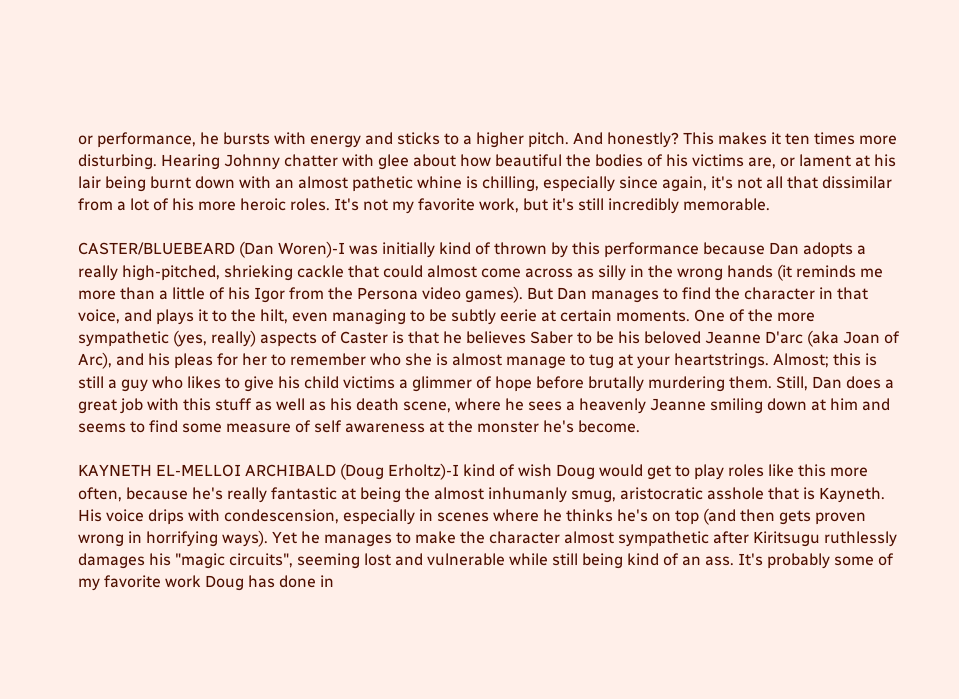or performance, he bursts with energy and sticks to a higher pitch. And honestly? This makes it ten times more disturbing. Hearing Johnny chatter with glee about how beautiful the bodies of his victims are, or lament at his lair being burnt down with an almost pathetic whine is chilling, especially since again, it's not all that dissimilar from a lot of his more heroic roles. It's not my favorite work, but it's still incredibly memorable.

CASTER/BLUEBEARD (Dan Woren)-I was initially kind of thrown by this performance because Dan adopts a really high-pitched, shrieking cackle that could almost come across as silly in the wrong hands (it reminds me more than a little of his Igor from the Persona video games). But Dan manages to find the character in that voice, and plays it to the hilt, even managing to be subtly eerie at certain moments. One of the more sympathetic (yes, really) aspects of Caster is that he believes Saber to be his beloved Jeanne D'arc (aka Joan of Arc), and his pleas for her to remember who she is almost manage to tug at your heartstrings. Almost; this is still a guy who likes to give his child victims a glimmer of hope before brutally murdering them. Still, Dan does a great job with this stuff as well as his death scene, where he sees a heavenly Jeanne smiling down at him and seems to find some measure of self awareness at the monster he's become.

KAYNETH EL-MELLOI ARCHIBALD (Doug Erholtz)-I kind of wish Doug would get to play roles like this more often, because he's really fantastic at being the almost inhumanly smug, aristocratic asshole that is Kayneth. His voice drips with condescension, especially in scenes where he thinks he's on top (and then gets proven wrong in horrifying ways). Yet he manages to make the character almost sympathetic after Kiritsugu ruthlessly damages his "magic circuits", seeming lost and vulnerable while still being kind of an ass. It's probably some of my favorite work Doug has done in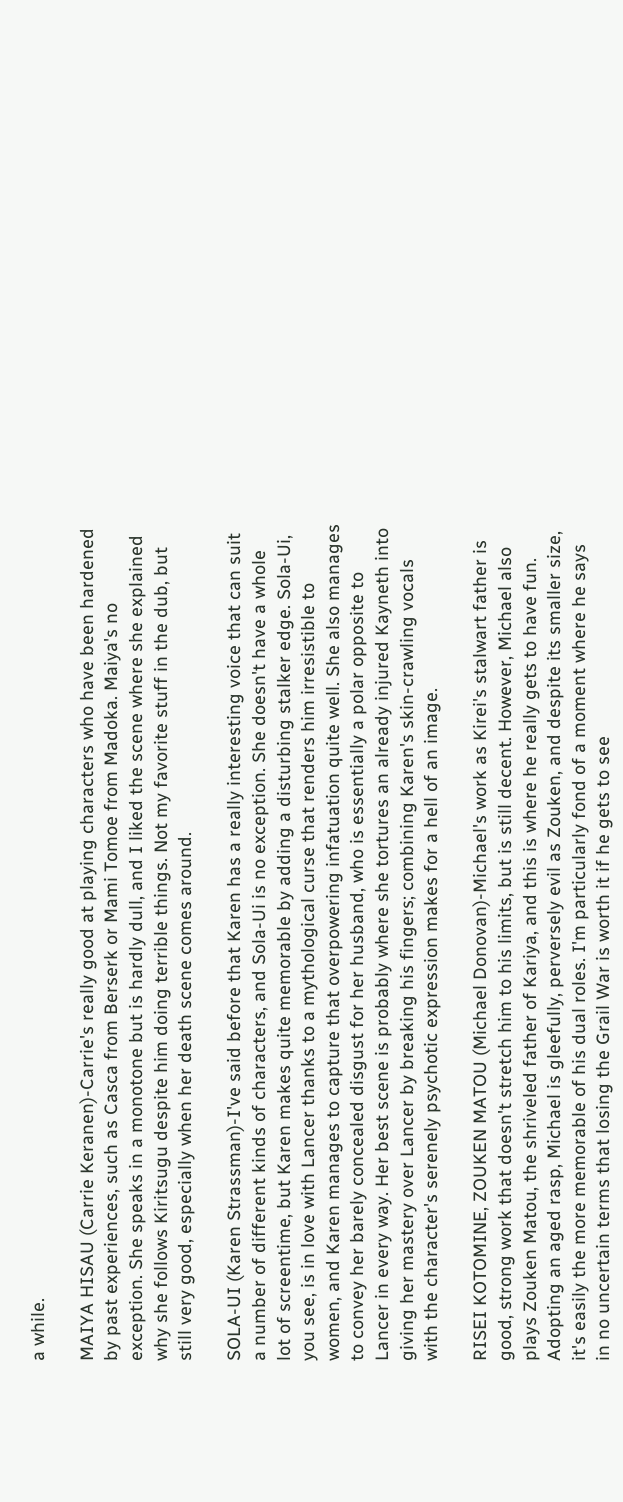a while.

MAIYA HISAU (Carrie Keranen)-Carrie's really good at playing characters who have been hardened by past experiences, such as Casca from Berserk or Mami Tomoe from Madoka. Maiya's no exception. She speaks in a monotone but is hardly dull, and I liked the scene where she explained why she follows Kiritsugu despite him doing terrible things. Not my favorite stuff in the dub, but still very good, especially when her death scene comes around.

SOLA-UI (Karen Strassman)-I've said before that Karen has a really interesting voice that can suit a number of different kinds of characters, and Sola-Ui is no exception. She doesn't have a whole lot of screentime, but Karen makes quite memorable by adding a disturbing stalker edge. Sola-Ui, you see, is in love with Lancer thanks to a mythological curse that renders him irresistible to women, and Karen manages to capture that overpowering infatuation quite well. She also manages to convey her barely concealed disgust for her husband, who is essentially a polar opposite to Lancer in every way. Her best scene is probably where she tortures an already injured Kayneth into giving her mastery over Lancer by breaking his fingers; combining Karen's skin-crawling vocals with the character's serenely psychotic expression makes for a hell of an image.

RISEI KOTOMINE, ZOUKEN MATOU (Michael Donovan)-Michael's work as Kirei's stalwart father is good, strong work that doesn't stretch him to his limits, but is still decent. However, Michael also plays Zouken Matou, the shriveled father of Kariya, and this is where he really gets to have fun. Adopting an aged rasp, Michael is gleefully, perversely evil as Zouken, and despite its smaller size, it's easily the more memorable of his dual roles. I'm particularly fond of a moment where he says in no uncertain terms that losing the Grail War is worth it if he gets to see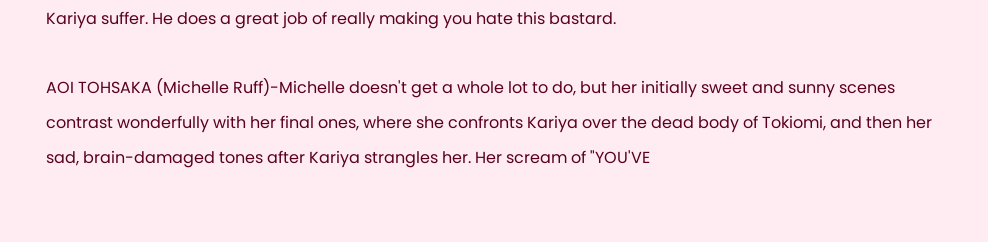Kariya suffer. He does a great job of really making you hate this bastard.

AOI TOHSAKA (Michelle Ruff)-Michelle doesn't get a whole lot to do, but her initially sweet and sunny scenes contrast wonderfully with her final ones, where she confronts Kariya over the dead body of Tokiomi, and then her sad, brain-damaged tones after Kariya strangles her. Her scream of "YOU'VE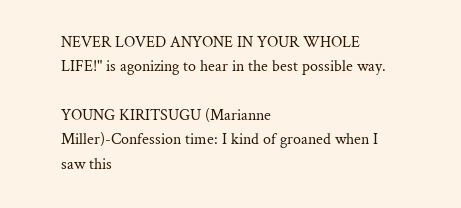NEVER LOVED ANYONE IN YOUR WHOLE LIFE!" is agonizing to hear in the best possible way.

YOUNG KIRITSUGU (Marianne Miller)-Confession time: I kind of groaned when I saw this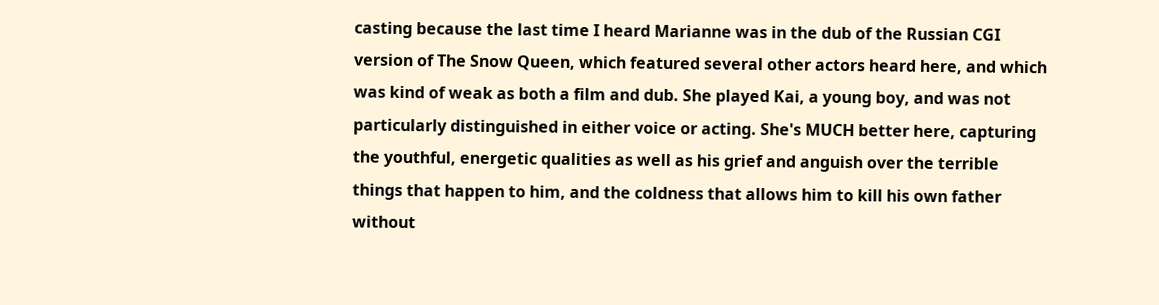casting because the last time I heard Marianne was in the dub of the Russian CGI version of The Snow Queen, which featured several other actors heard here, and which was kind of weak as both a film and dub. She played Kai, a young boy, and was not particularly distinguished in either voice or acting. She's MUCH better here, capturing the youthful, energetic qualities as well as his grief and anguish over the terrible things that happen to him, and the coldness that allows him to kill his own father without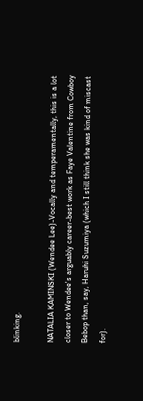blinking.

NATALIA KAMINSKI (Wendee Lee)-Vocally and temperamentally, this is a lot closer to Wendee's arguably career-best work as Faye Valentine from Cowboy Bebop than, say, Haruhi Suzumiya (which I still think she was kind of miscast for).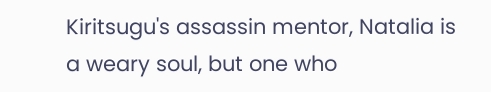Kiritsugu's assassin mentor, Natalia is a weary soul, but one who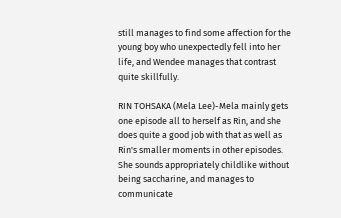still manages to find some affection for the young boy who unexpectedly fell into her life, and Wendee manages that contrast quite skillfully.

RIN TOHSAKA (Mela Lee)-Mela mainly gets one episode all to herself as Rin, and she does quite a good job with that as well as Rin's smaller moments in other episodes. She sounds appropriately childlike without being saccharine, and manages to communicate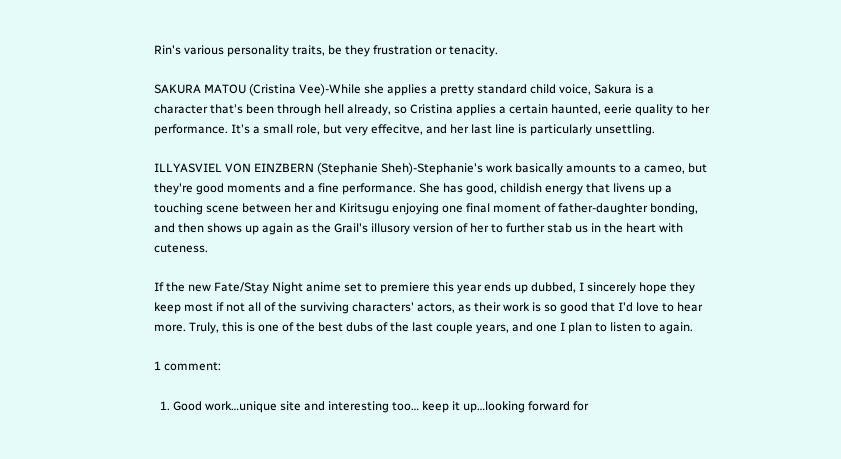Rin's various personality traits, be they frustration or tenacity.

SAKURA MATOU (Cristina Vee)-While she applies a pretty standard child voice, Sakura is a character that's been through hell already, so Cristina applies a certain haunted, eerie quality to her performance. It's a small role, but very effecitve, and her last line is particularly unsettling.

ILLYASVIEL VON EINZBERN (Stephanie Sheh)-Stephanie's work basically amounts to a cameo, but they're good moments and a fine performance. She has good, childish energy that livens up a touching scene between her and Kiritsugu enjoying one final moment of father-daughter bonding, and then shows up again as the Grail's illusory version of her to further stab us in the heart with cuteness.

If the new Fate/Stay Night anime set to premiere this year ends up dubbed, I sincerely hope they keep most if not all of the surviving characters' actors, as their work is so good that I'd love to hear more. Truly, this is one of the best dubs of the last couple years, and one I plan to listen to again.

1 comment:

  1. Good work…unique site and interesting too… keep it up…looking forward for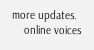more updates.
    online voices